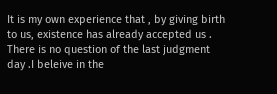It is my own experience that , by giving birth to us, existence has already accepted us . There is no question of the last judgment day .I beleive in the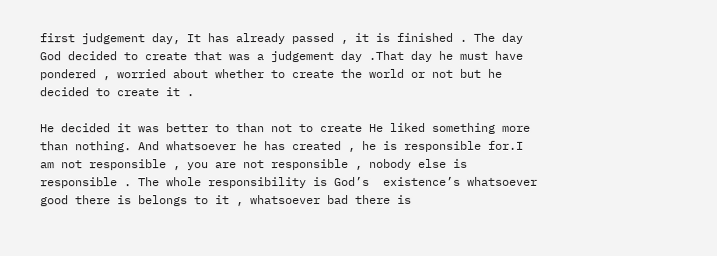first judgement day, It has already passed , it is finished . The day God decided to create that was a judgement day .That day he must have pondered , worried about whether to create the world or not but he decided to create it .

He decided it was better to than not to create He liked something more than nothing. And whatsoever he has created , he is responsible for.I am not responsible , you are not responsible , nobody else is responsible . The whole responsibility is God’s  existence’s whatsoever good there is belongs to it , whatsoever bad there is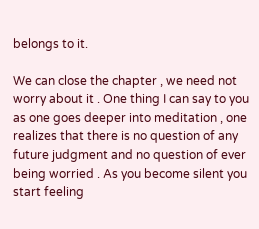belongs to it.

We can close the chapter , we need not worry about it . One thing I can say to you as one goes deeper into meditation , one realizes that there is no question of any future judgment and no question of ever being worried . As you become silent you start feeling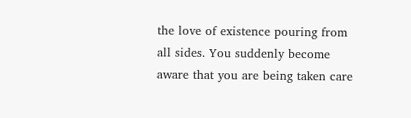the love of existence pouring from all sides. You suddenly become aware that you are being taken care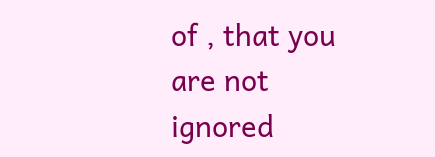of , that you are not ignored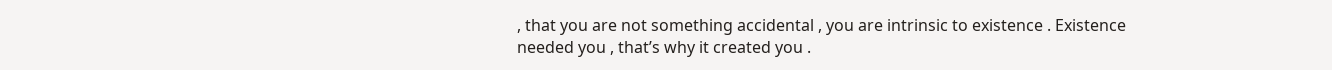, that you are not something accidental , you are intrinsic to existence . Existence needed you , that’s why it created you .